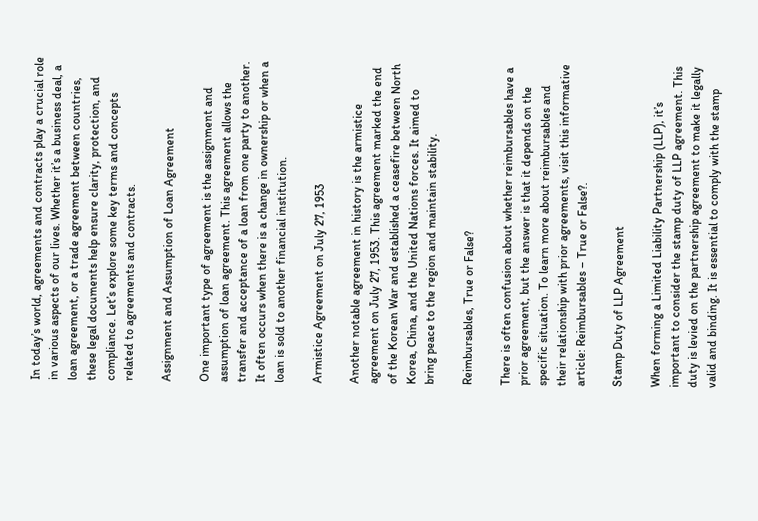In today’s world, agreements and contracts play a crucial role in various aspects of our lives. Whether it’s a business deal, a loan agreement, or a trade agreement between countries, these legal documents help ensure clarity, protection, and compliance. Let’s explore some key terms and concepts related to agreements and contracts.

Assignment and Assumption of Loan Agreement

One important type of agreement is the assignment and assumption of loan agreement. This agreement allows the transfer and acceptance of a loan from one party to another. It often occurs when there is a change in ownership or when a loan is sold to another financial institution.

Armistice Agreement on July 27, 1953

Another notable agreement in history is the armistice agreement on July 27, 1953. This agreement marked the end of the Korean War and established a ceasefire between North Korea, China, and the United Nations forces. It aimed to bring peace to the region and maintain stability.

Reimbursables, True or False?

There is often confusion about whether reimbursables have a prior agreement, but the answer is that it depends on the specific situation. To learn more about reimbursables and their relationship with prior agreements, visit this informative article: Reimbursables – True or False?.

Stamp Duty of LLP Agreement

When forming a Limited Liability Partnership (LLP), it’s important to consider the stamp duty of LLP agreement. This duty is levied on the partnership agreement to make it legally valid and binding. It is essential to comply with the stamp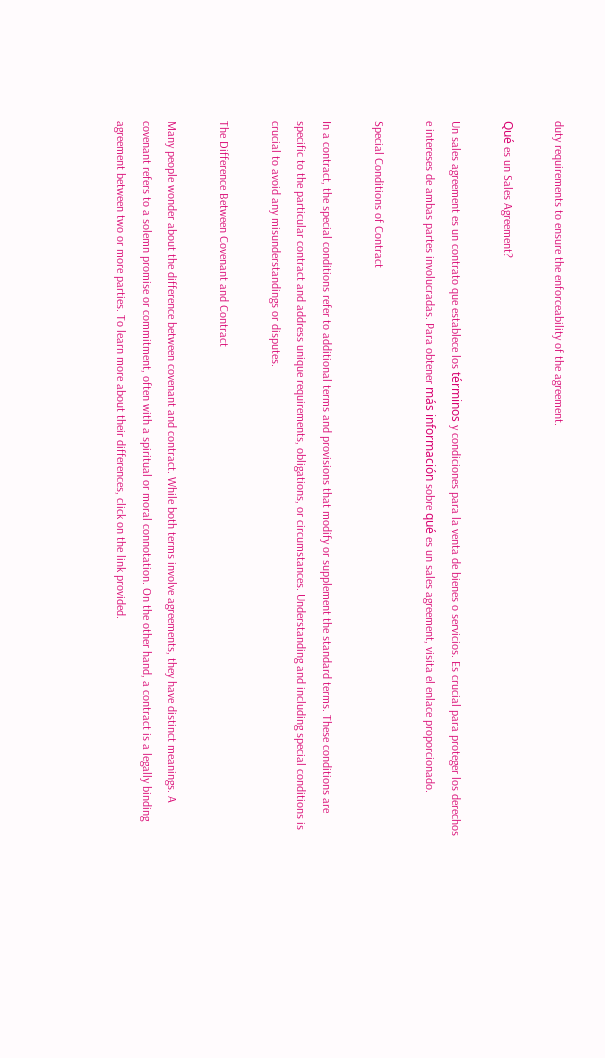duty requirements to ensure the enforceability of the agreement.

Qué es un Sales Agreement?

Un sales agreement es un contrato que establece los términos y condiciones para la venta de bienes o servicios. Es crucial para proteger los derechos e intereses de ambas partes involucradas. Para obtener más información sobre qué es un sales agreement, visita el enlace proporcionado.

Special Conditions of Contract

In a contract, the special conditions refer to additional terms and provisions that modify or supplement the standard terms. These conditions are specific to the particular contract and address unique requirements, obligations, or circumstances. Understanding and including special conditions is crucial to avoid any misunderstandings or disputes.

The Difference Between Covenant and Contract

Many people wonder about the difference between covenant and contract. While both terms involve agreements, they have distinct meanings. A covenant refers to a solemn promise or commitment, often with a spiritual or moral connotation. On the other hand, a contract is a legally binding agreement between two or more parties. To learn more about their differences, click on the link provided.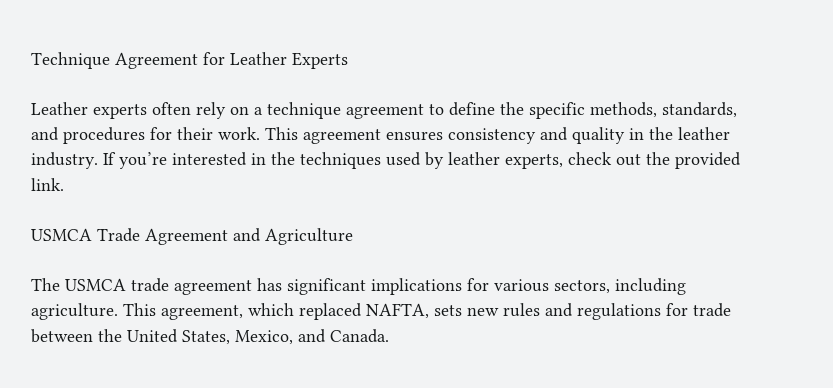Technique Agreement for Leather Experts

Leather experts often rely on a technique agreement to define the specific methods, standards, and procedures for their work. This agreement ensures consistency and quality in the leather industry. If you’re interested in the techniques used by leather experts, check out the provided link.

USMCA Trade Agreement and Agriculture

The USMCA trade agreement has significant implications for various sectors, including agriculture. This agreement, which replaced NAFTA, sets new rules and regulations for trade between the United States, Mexico, and Canada.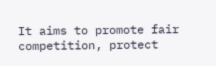It aims to promote fair competition, protect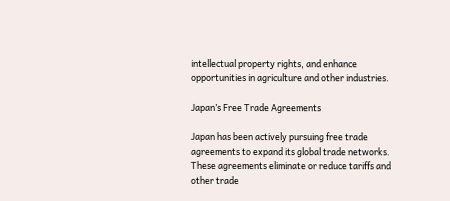intellectual property rights, and enhance opportunities in agriculture and other industries.

Japan’s Free Trade Agreements

Japan has been actively pursuing free trade agreements to expand its global trade networks. These agreements eliminate or reduce tariffs and other trade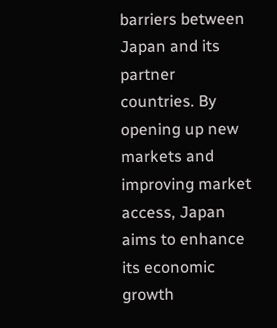barriers between Japan and its partner countries. By opening up new markets and improving market access, Japan aims to enhance its economic growth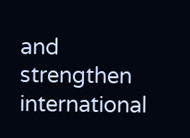and strengthen international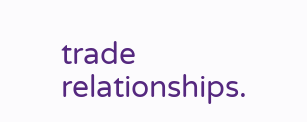trade relationships.